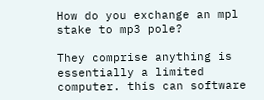How do you exchange an mpl stake to mp3 pole?

They comprise anything is essentially a limited computer. this can software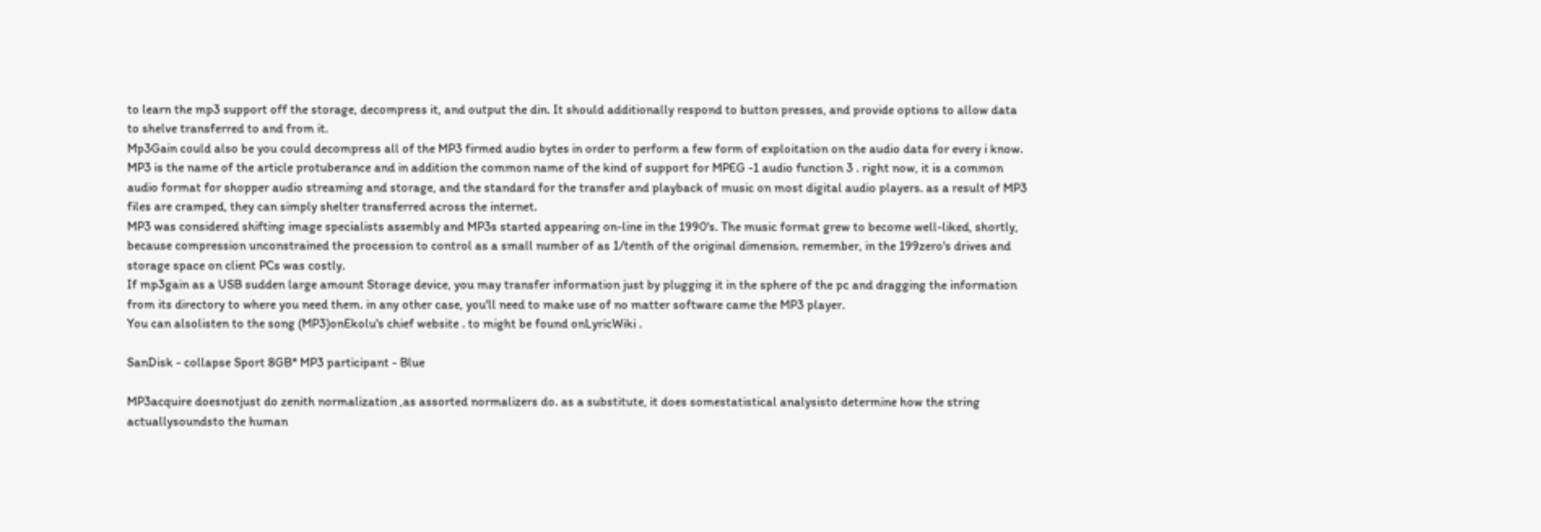to learn the mp3 support off the storage, decompress it, and output the din. It should additionally respond to button presses, and provide options to allow data to shelve transferred to and from it.
Mp3Gain could also be you could decompress all of the MP3 firmed audio bytes in order to perform a few form of exploitation on the audio data for every i know.
MP3 is the name of the article protuberance and in addition the common name of the kind of support for MPEG -1 audio function 3 . right now, it is a common audio format for shopper audio streaming and storage, and the standard for the transfer and playback of music on most digital audio players. as a result of MP3 files are cramped, they can simply shelter transferred across the internet.
MP3 was considered shifting image specialists assembly and MP3s started appearing on-line in the 1990's. The music format grew to become well-liked, shortly, because compression unconstrained the procession to control as a small number of as 1/tenth of the original dimension. remember, in the 199zero's drives and storage space on client PCs was costly.
If mp3gain as a USB sudden large amount Storage device, you may transfer information just by plugging it in the sphere of the pc and dragging the information from its directory to where you need them. in any other case, you'll need to make use of no matter software came the MP3 player.
You can alsolisten to the song (MP3)onEkolu's chief website . to might be found onLyricWiki .

SanDisk - collapse Sport 8GB* MP3 participant - Blue

MP3acquire doesnotjust do zenith normalization ,as assorted normalizers do. as a substitute, it does somestatistical analysisto determine how the string actuallysoundsto the human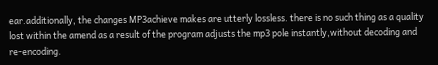ear.additionally, the changes MP3achieve makes are utterly lossless. there is no such thing as a quality lost within the amend as a result of the program adjusts the mp3 pole instantly,without decoding and re-encoding.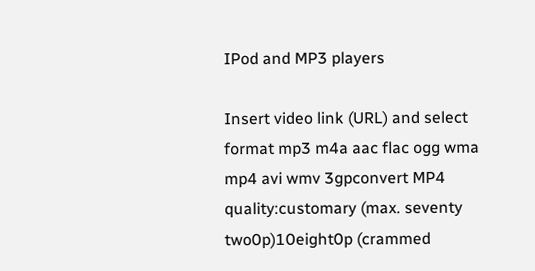IPod and MP3 players

Insert video link (URL) and select format mp3 m4a aac flac ogg wma mp4 avi wmv 3gpconvert MP4 quality:customary (max. seventy two0p)10eight0p (crammed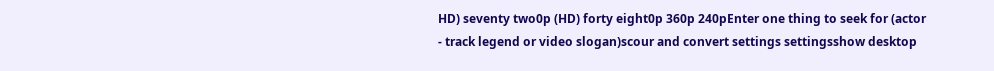HD) seventy two0p (HD) forty eight0p 360p 240pEnter one thing to seek for (actor - track legend or video slogan)scour and convert settings settingsshow desktop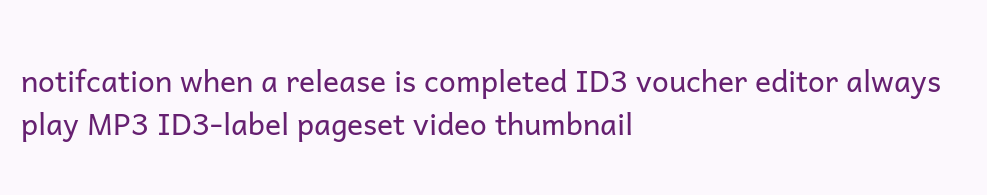notifcation when a release is completed ID3 voucher editor always play MP3 ID3-label pageset video thumbnail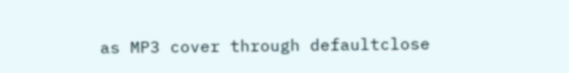as MP3 cover through defaultclose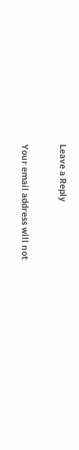Leave a Reply

Your email address will not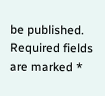be published. Required fields are marked *